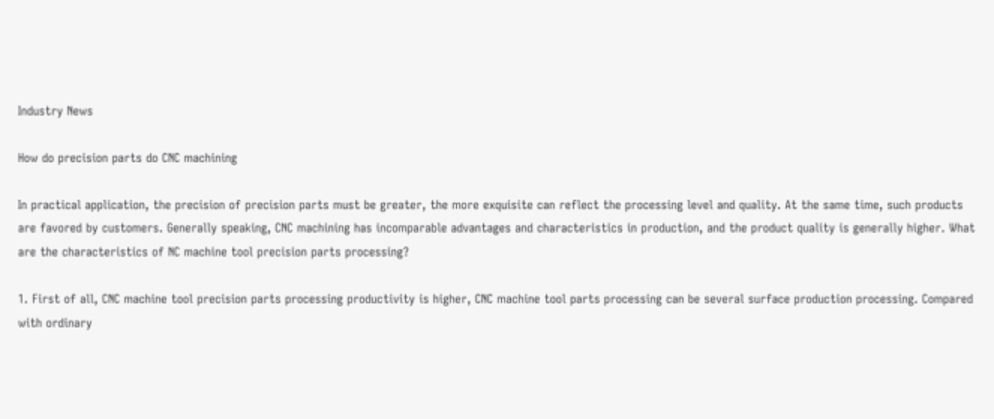Industry News

How do precision parts do CNC machining

In practical application, the precision of precision parts must be greater, the more exquisite can reflect the processing level and quality. At the same time, such products are favored by customers. Generally speaking, CNC machining has incomparable advantages and characteristics in production, and the product quality is generally higher. What are the characteristics of NC machine tool precision parts processing?

1. First of all, CNC machine tool precision parts processing productivity is higher, CNC machine tool parts processing can be several surface production processing. Compared with ordinary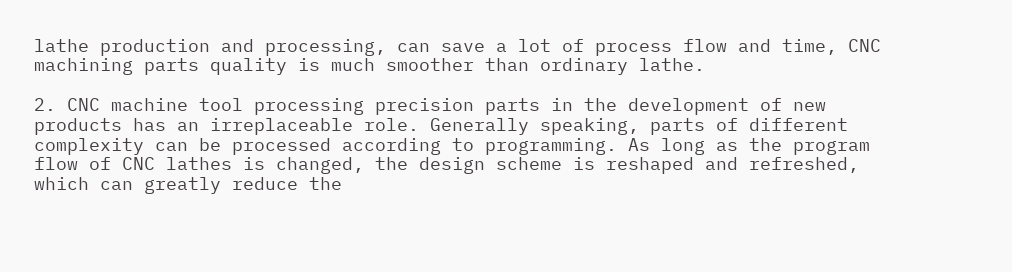lathe production and processing, can save a lot of process flow and time, CNC machining parts quality is much smoother than ordinary lathe.

2. CNC machine tool processing precision parts in the development of new products has an irreplaceable role. Generally speaking, parts of different complexity can be processed according to programming. As long as the program flow of CNC lathes is changed, the design scheme is reshaped and refreshed, which can greatly reduce the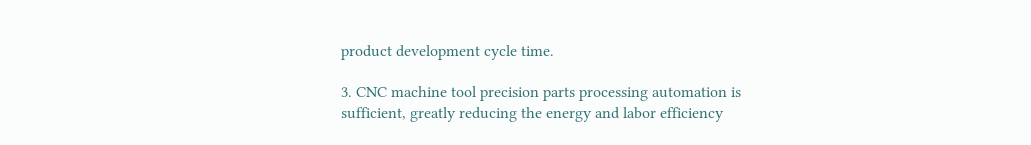product development cycle time.

3. CNC machine tool precision parts processing automation is sufficient, greatly reducing the energy and labor efficiency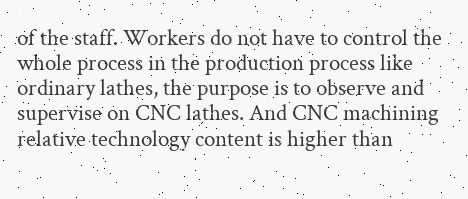of the staff. Workers do not have to control the whole process in the production process like ordinary lathes, the purpose is to observe and supervise on CNC lathes. And CNC machining relative technology content is higher than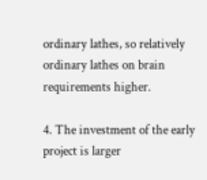ordinary lathes, so relatively ordinary lathes on brain requirements higher.

4. The investment of the early project is larger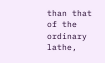than that of the ordinary lathe,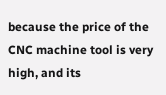because the price of the CNC machine tool is very high, and its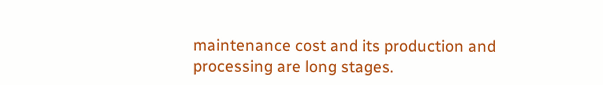maintenance cost and its production and processing are long stages.